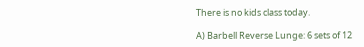There is no kids class today.

A) Barbell Reverse Lunge: 6 sets of 12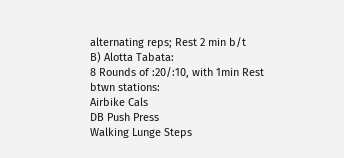alternating reps; Rest 2 min b/t
B) Alotta Tabata:
8 Rounds of :20/:10, with 1min Rest btwn stations:
Airbike Cals
DB Push Press
Walking Lunge Steps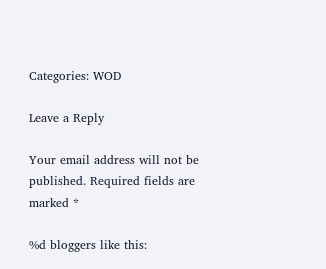Categories: WOD

Leave a Reply

Your email address will not be published. Required fields are marked *

%d bloggers like this: